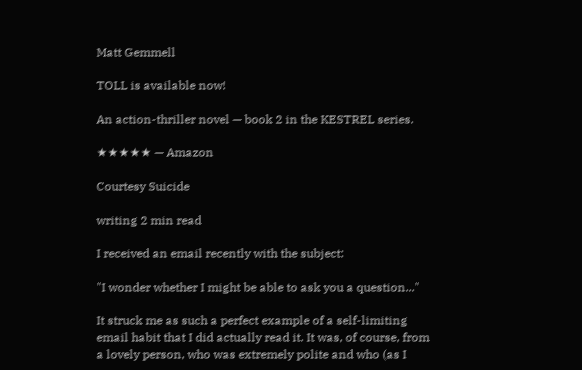Matt Gemmell

TOLL is available now!

An action-thriller novel — book 2 in the KESTREL series.

★★★★★ — Amazon

Courtesy Suicide

writing 2 min read

I received an email recently with the subject:

"I wonder whether I might be able to ask you a question..."

It struck me as such a perfect example of a self-limiting email habit that I did actually read it. It was, of course, from a lovely person, who was extremely polite and who (as I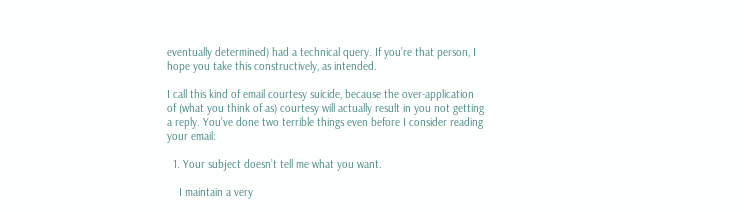eventually determined) had a technical query. If you’re that person, I hope you take this constructively, as intended.

I call this kind of email courtesy suicide, because the over-application of (what you think of as) courtesy will actually result in you not getting a reply. You’ve done two terrible things even before I consider reading your email:

  1. Your subject doesn’t tell me what you want.

    I maintain a very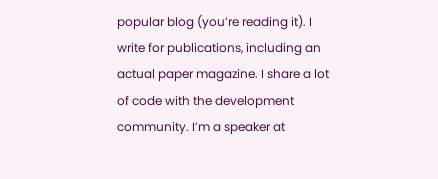popular blog (you’re reading it). I write for publications, including an actual paper magazine. I share a lot of code with the development community. I’m a speaker at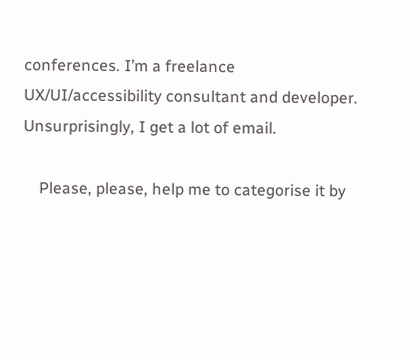conferences. I’m a freelance UX/UI/accessibility consultant and developer. Unsurprisingly, I get a lot of email.

    Please, please, help me to categorise it by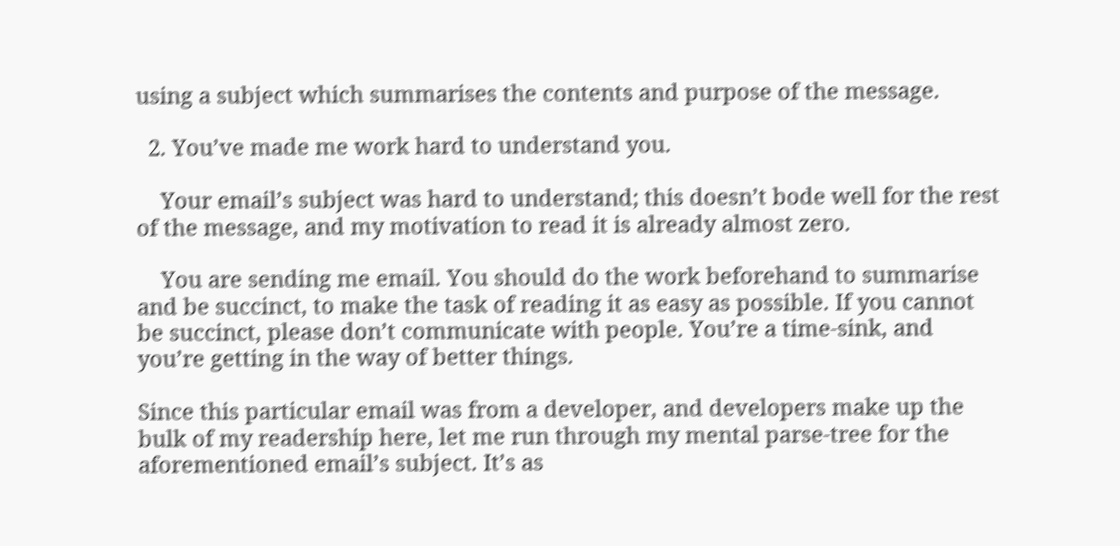using a subject which summarises the contents and purpose of the message.

  2. You’ve made me work hard to understand you.

    Your email’s subject was hard to understand; this doesn’t bode well for the rest of the message, and my motivation to read it is already almost zero.

    You are sending me email. You should do the work beforehand to summarise and be succinct, to make the task of reading it as easy as possible. If you cannot be succinct, please don’t communicate with people. You’re a time-sink, and you’re getting in the way of better things.

Since this particular email was from a developer, and developers make up the bulk of my readership here, let me run through my mental parse-tree for the aforementioned email’s subject. It’s as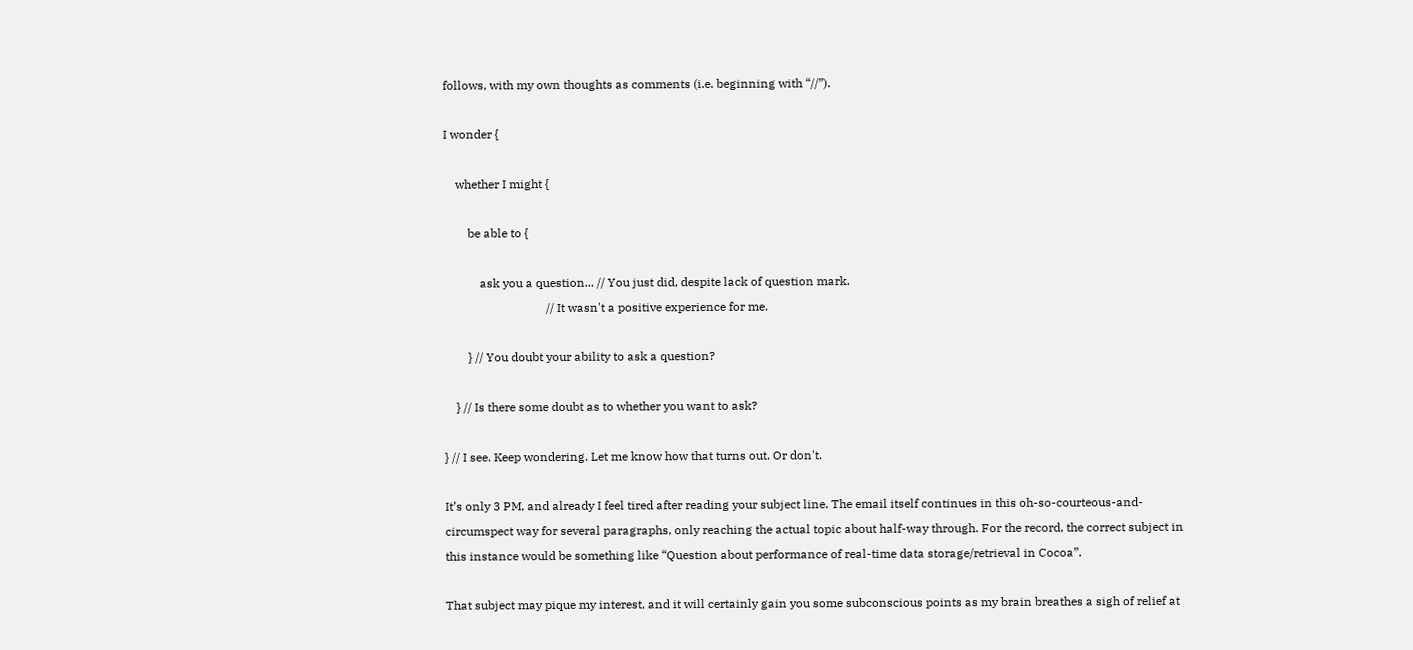follows, with my own thoughts as comments (i.e. beginning with “//”).

I wonder {

    whether I might {

        be able to {

            ask you a question... // You just did, despite lack of question mark.
                                  // It wasn't a positive experience for me.

        } // You doubt your ability to ask a question?

    } // Is there some doubt as to whether you want to ask?

} // I see. Keep wondering. Let me know how that turns out. Or don't.

It’s only 3 PM, and already I feel tired after reading your subject line. The email itself continues in this oh-so-courteous-and-circumspect way for several paragraphs, only reaching the actual topic about half-way through. For the record, the correct subject in this instance would be something like “Question about performance of real-time data storage/retrieval in Cocoa”.

That subject may pique my interest, and it will certainly gain you some subconscious points as my brain breathes a sigh of relief at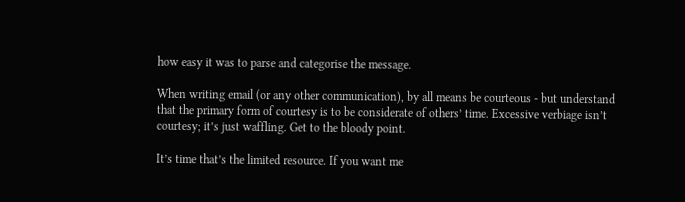how easy it was to parse and categorise the message.

When writing email (or any other communication), by all means be courteous - but understand that the primary form of courtesy is to be considerate of others’ time. Excessive verbiage isn’t courtesy; it’s just waffling. Get to the bloody point.

It’s time that’s the limited resource. If you want me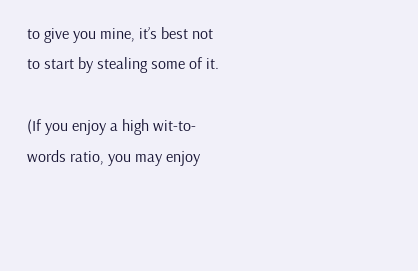to give you mine, it’s best not to start by stealing some of it.

(If you enjoy a high wit-to-words ratio, you may enjoy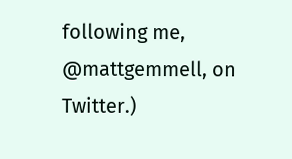following me, @mattgemmell, on Twitter.)